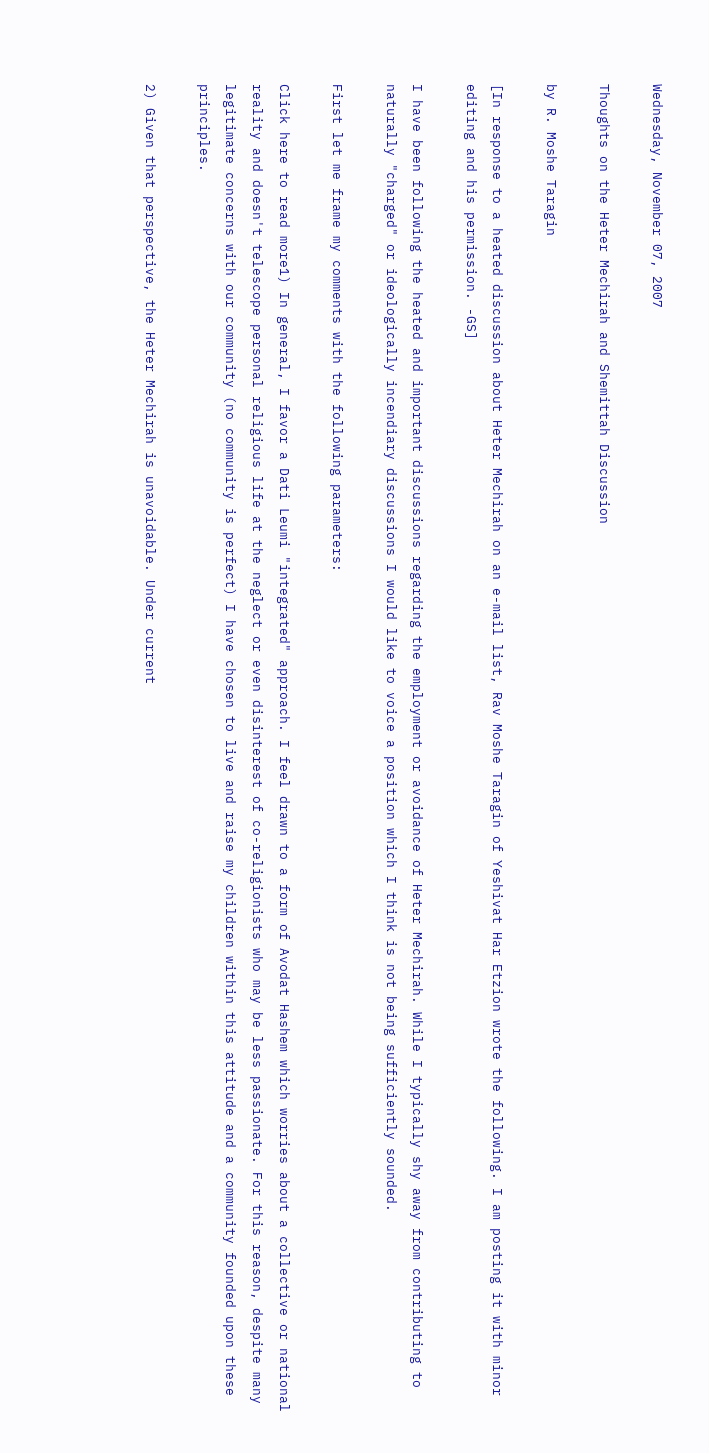Wednesday, November 07, 2007

Thoughts on the Heter Mechirah and Shemittah Discussion

by R. Moshe Taragin

[In response to a heated discussion about Heter Mechirah on an e-mail list, Rav Moshe Taragin of Yeshivat Har Etzion wrote the following. I am posting it with minor editing and his permission. -GS]

I have been following the heated and important discussions regarding the employment or avoidance of Heter Mechirah. While I typically shy away from contributing to naturally "charged" or ideologically incendiary discussions I would like to voice a position which I think is not being sufficiently sounded.

First let me frame my comments with the following parameters:

Click here to read more1) In general, I favor a Dati Leumi "integrated" approach. I feel drawn to a form of Avodat Hashem which worries about a collective or national reality and doesn't telescope personal religious life at the neglect or even disinterest of co-religionists who may be less passionate. For this reason, despite many legitimate concerns with our community (no community is perfect) I have chosen to live and raise my children within this attitude and a community founded upon these principles.

2) Given that perspective, the Heter Mechirah is unavoidable. Under current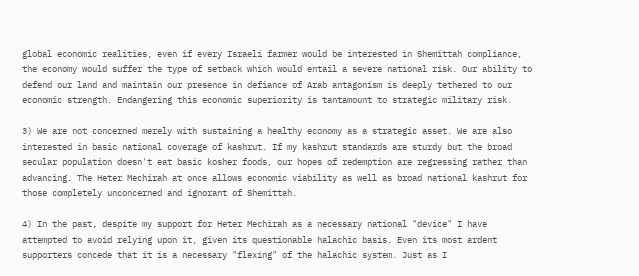global economic realities, even if every Israeli farmer would be interested in Shemittah compliance, the economy would suffer the type of setback which would entail a severe national risk. Our ability to defend our land and maintain our presence in defiance of Arab antagonism is deeply tethered to our economic strength. Endangering this economic superiority is tantamount to strategic military risk.

3) We are not concerned merely with sustaining a healthy economy as a strategic asset. We are also interested in basic national coverage of kashrut. If my kashrut standards are sturdy but the broad secular population doesn't eat basic kosher foods, our hopes of redemption are regressing rather than advancing. The Heter Mechirah at once allows economic viability as well as broad national kashrut for those completely unconcerned and ignorant of Shemittah.

4) In the past, despite my support for Heter Mechirah as a necessary national "device" I have attempted to avoid relying upon it, given its questionable halachic basis. Even its most ardent supporters concede that it is a necessary "flexing" of the halachic system. Just as I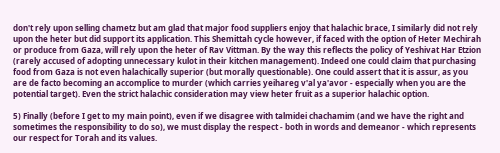don't rely upon selling chametz but am glad that major food suppliers enjoy that halachic brace, I similarly did not rely upon the heter but did support its application. This Shemittah cycle however, if faced with the option of Heter Mechirah or produce from Gaza, will rely upon the heter of Rav Vittman. By the way this reflects the policy of Yeshivat Har Etzion (rarely accused of adopting unnecessary kulot in their kitchen management). Indeed one could claim that purchasing food from Gaza is not even halachically superior (but morally questionable). One could assert that it is assur, as you are de facto becoming an accomplice to murder (which carries yeihareg v'al ya'avor - especially when you are the potential target). Even the strict halachic consideration may view heter fruit as a superior halachic option.

5) Finally (before I get to my main point), even if we disagree with talmidei chachamim (and we have the right and sometimes the responsibility to do so), we must display the respect - both in words and demeanor - which represents our respect for Torah and its values.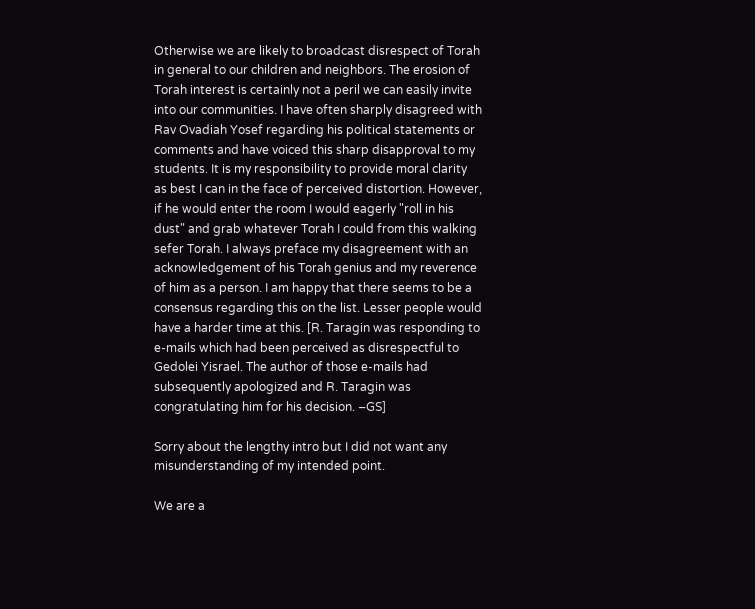Otherwise we are likely to broadcast disrespect of Torah in general to our children and neighbors. The erosion of Torah interest is certainly not a peril we can easily invite into our communities. I have often sharply disagreed with Rav Ovadiah Yosef regarding his political statements or comments and have voiced this sharp disapproval to my students. It is my responsibility to provide moral clarity as best I can in the face of perceived distortion. However, if he would enter the room I would eagerly "roll in his dust" and grab whatever Torah I could from this walking sefer Torah. I always preface my disagreement with an acknowledgement of his Torah genius and my reverence of him as a person. I am happy that there seems to be a consensus regarding this on the list. Lesser people would have a harder time at this. [R. Taragin was responding to e-mails which had been perceived as disrespectful to Gedolei Yisrael. The author of those e-mails had subsequently apologized and R. Taragin was congratulating him for his decision. –GS]

Sorry about the lengthy intro but I did not want any misunderstanding of my intended point.

We are a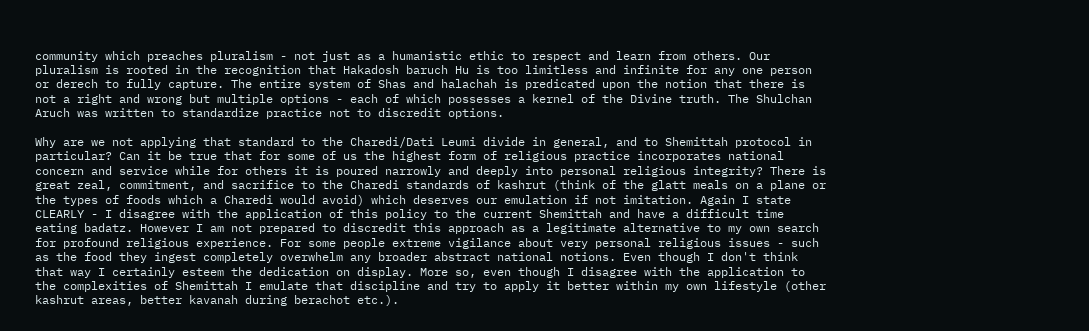community which preaches pluralism - not just as a humanistic ethic to respect and learn from others. Our pluralism is rooted in the recognition that Hakadosh baruch Hu is too limitless and infinite for any one person or derech to fully capture. The entire system of Shas and halachah is predicated upon the notion that there is not a right and wrong but multiple options - each of which possesses a kernel of the Divine truth. The Shulchan Aruch was written to standardize practice not to discredit options.

Why are we not applying that standard to the Charedi/Dati Leumi divide in general, and to Shemittah protocol in particular? Can it be true that for some of us the highest form of religious practice incorporates national concern and service while for others it is poured narrowly and deeply into personal religious integrity? There is great zeal, commitment, and sacrifice to the Charedi standards of kashrut (think of the glatt meals on a plane or the types of foods which a Charedi would avoid) which deserves our emulation if not imitation. Again I state CLEARLY - I disagree with the application of this policy to the current Shemittah and have a difficult time eating badatz. However I am not prepared to discredit this approach as a legitimate alternative to my own search for profound religious experience. For some people extreme vigilance about very personal religious issues - such as the food they ingest completely overwhelm any broader abstract national notions. Even though I don't think that way I certainly esteem the dedication on display. More so, even though I disagree with the application to the complexities of Shemittah I emulate that discipline and try to apply it better within my own lifestyle (other kashrut areas, better kavanah during berachot etc.).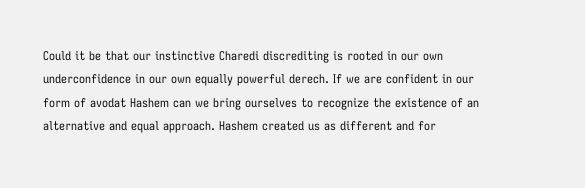Could it be that our instinctive Charedi discrediting is rooted in our own underconfidence in our own equally powerful derech. If we are confident in our form of avodat Hashem can we bring ourselves to recognize the existence of an alternative and equal approach. Hashem created us as different and for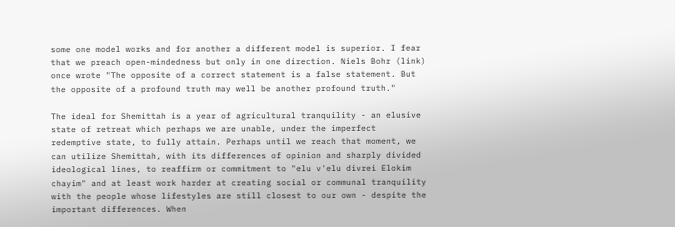some one model works and for another a different model is superior. I fear that we preach open-mindedness but only in one direction. Niels Bohr (link) once wrote "The opposite of a correct statement is a false statement. But the opposite of a profound truth may well be another profound truth."

The ideal for Shemittah is a year of agricultural tranquility - an elusive state of retreat which perhaps we are unable, under the imperfect redemptive state, to fully attain. Perhaps until we reach that moment, we can utilize Shemittah, with its differences of opinion and sharply divided ideological lines, to reaffirm or commitment to "elu v'elu divrei Elokim chayim" and at least work harder at creating social or communal tranquility with the people whose lifestyles are still closest to our own - despite the important differences. When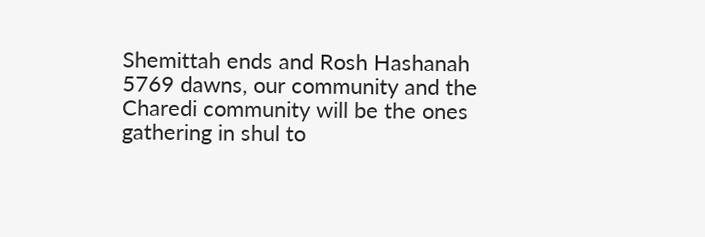Shemittah ends and Rosh Hashanah 5769 dawns, our community and the Charedi community will be the ones gathering in shul to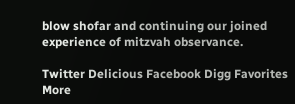blow shofar and continuing our joined experience of mitzvah observance.

Twitter Delicious Facebook Digg Favorites More